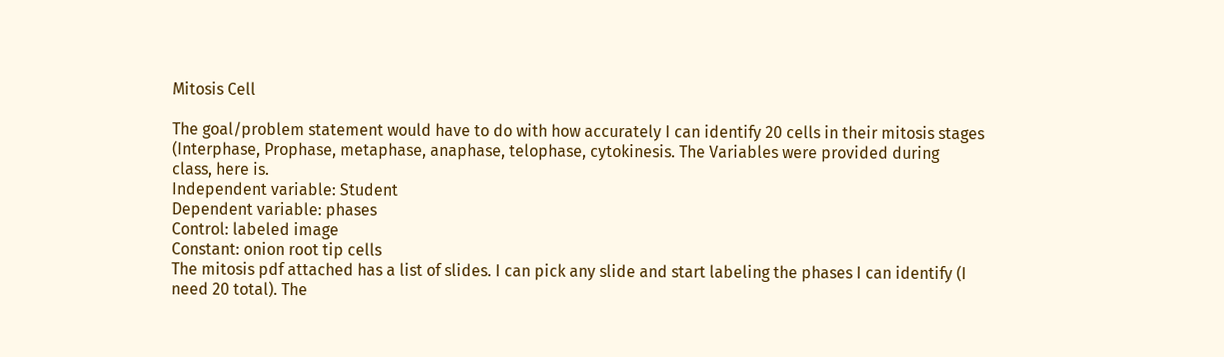Mitosis Cell

The goal/problem statement would have to do with how accurately I can identify 20 cells in their mitosis stages
(Interphase, Prophase, metaphase, anaphase, telophase, cytokinesis. The Variables were provided during
class, here is.
Independent variable: Student
Dependent variable: phases
Control: labeled image
Constant: onion root tip cells
The mitosis pdf attached has a list of slides. I can pick any slide and start labeling the phases I can identify (I
need 20 total). The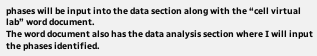phases will be input into the data section along with the “cell virtual lab” word document.
The word document also has the data analysis section where I will input the phases identified.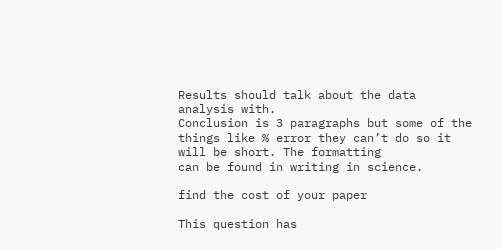Results should talk about the data analysis with.
Conclusion is 3 paragraphs but some of the things like % error they can’t do so it will be short. The formatting
can be found in writing in science.

find the cost of your paper

This question has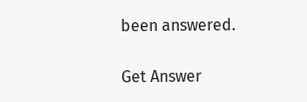been answered.

Get Answer